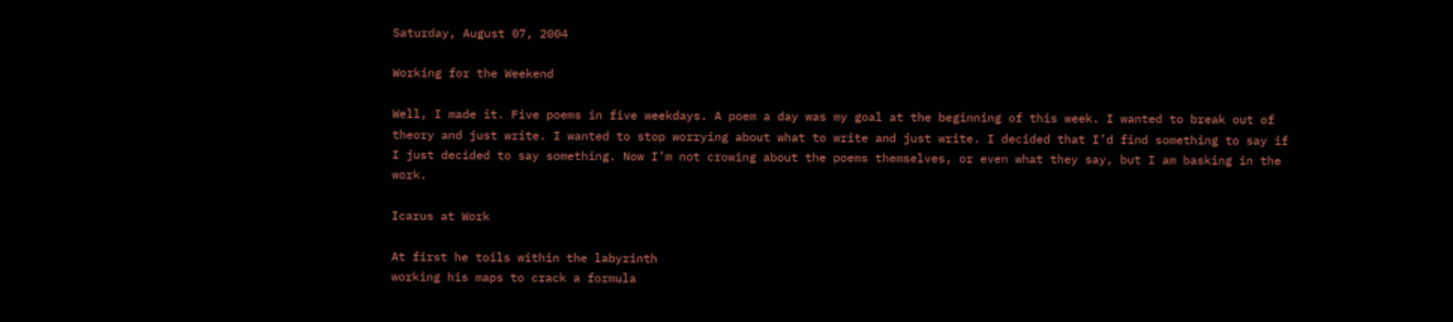Saturday, August 07, 2004

Working for the Weekend

Well, I made it. Five poems in five weekdays. A poem a day was my goal at the beginning of this week. I wanted to break out of theory and just write. I wanted to stop worrying about what to write and just write. I decided that I’d find something to say if I just decided to say something. Now I’m not crowing about the poems themselves, or even what they say, but I am basking in the work.

Icarus at Work

At first he toils within the labyrinth
working his maps to crack a formula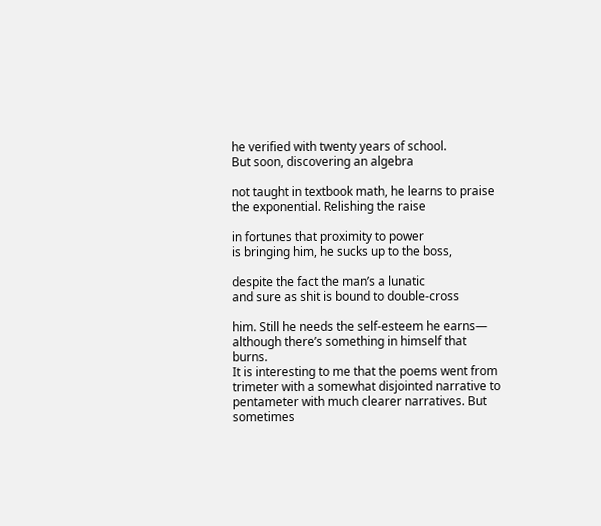he verified with twenty years of school.
But soon, discovering an algebra

not taught in textbook math, he learns to praise
the exponential. Relishing the raise

in fortunes that proximity to power
is bringing him, he sucks up to the boss,

despite the fact the man’s a lunatic
and sure as shit is bound to double-cross

him. Still he needs the self-esteem he earns—
although there’s something in himself that burns.
It is interesting to me that the poems went from trimeter with a somewhat disjointed narrative to pentameter with much clearer narratives. But sometimes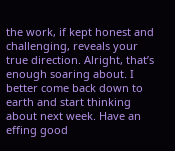the work, if kept honest and challenging, reveals your true direction. Alright, that’s enough soaring about. I better come back down to earth and start thinking about next week. Have an effing good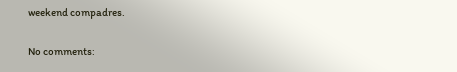weekend compadres.

No comments: